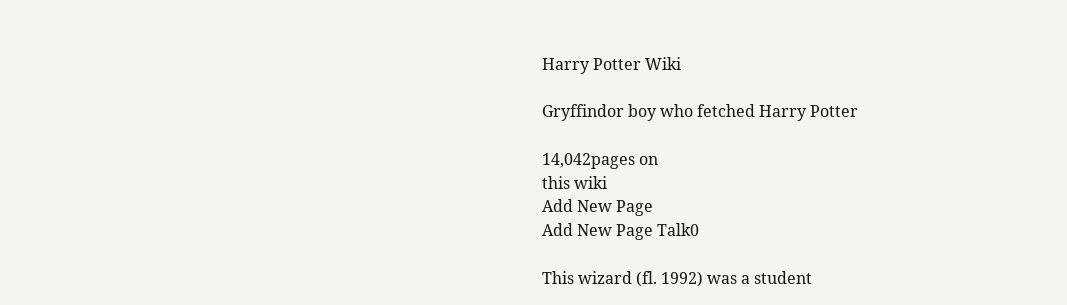Harry Potter Wiki

Gryffindor boy who fetched Harry Potter

14,042pages on
this wiki
Add New Page
Add New Page Talk0

This wizard (fl. 1992) was a student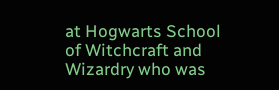at Hogwarts School of Witchcraft and Wizardry who was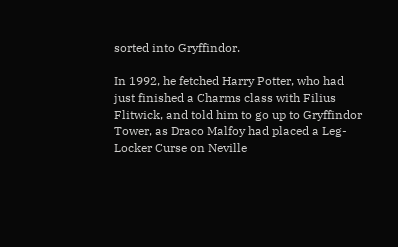sorted into Gryffindor.

In 1992, he fetched Harry Potter, who had just finished a Charms class with Filius Flitwick, and told him to go up to Gryffindor Tower, as Draco Malfoy had placed a Leg-Locker Curse on Neville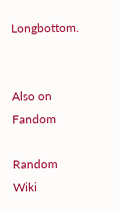Longbottom.


Also on Fandom

Random Wiki